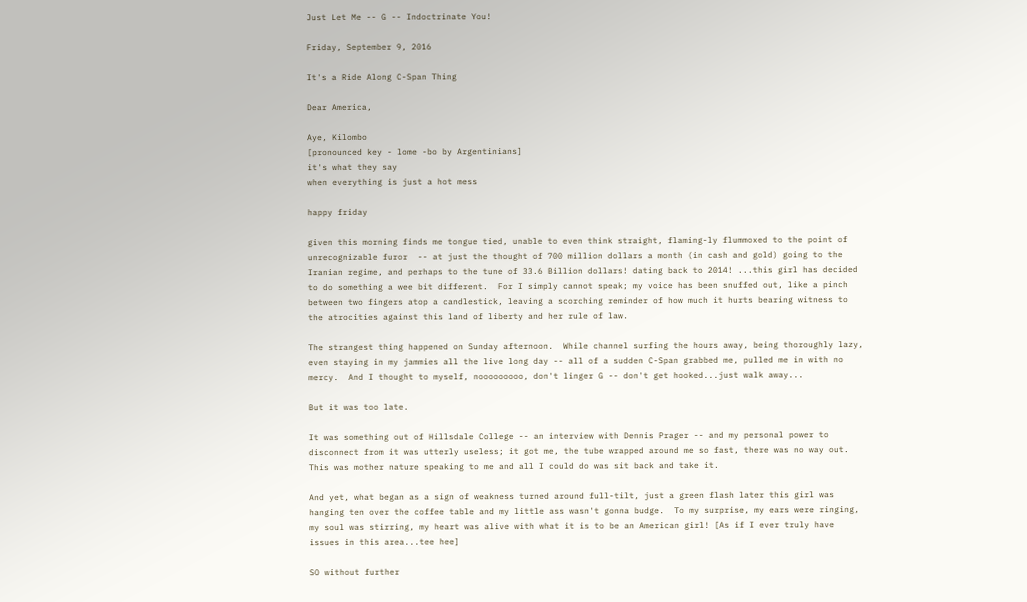Just Let Me -- G -- Indoctrinate You!

Friday, September 9, 2016

It's a Ride Along C-Span Thing

Dear America,

Aye, Kilombo
[pronounced key - lome -bo by Argentinians]
it's what they say
when everything is just a hot mess

happy friday

given this morning finds me tongue tied, unable to even think straight, flaming-ly flummoxed to the point of unrecognizable furor  -- at just the thought of 700 million dollars a month (in cash and gold) going to the Iranian regime, and perhaps to the tune of 33.6 Billion dollars! dating back to 2014! ...this girl has decided to do something a wee bit different.  For I simply cannot speak; my voice has been snuffed out, like a pinch between two fingers atop a candlestick, leaving a scorching reminder of how much it hurts bearing witness to the atrocities against this land of liberty and her rule of law.

The strangest thing happened on Sunday afternoon.  While channel surfing the hours away, being thoroughly lazy, even staying in my jammies all the live long day -- all of a sudden C-Span grabbed me, pulled me in with no mercy.  And I thought to myself, nooooooooo, don't linger G -- don't get hooked...just walk away...

But it was too late.

It was something out of Hillsdale College -- an interview with Dennis Prager -- and my personal power to disconnect from it was utterly useless; it got me, the tube wrapped around me so fast, there was no way out.   This was mother nature speaking to me and all I could do was sit back and take it.

And yet, what began as a sign of weakness turned around full-tilt, just a green flash later this girl was hanging ten over the coffee table and my little ass wasn't gonna budge.  To my surprise, my ears were ringing, my soul was stirring, my heart was alive with what it is to be an American girl! [As if I ever truly have issues in this area...tee hee]

SO without further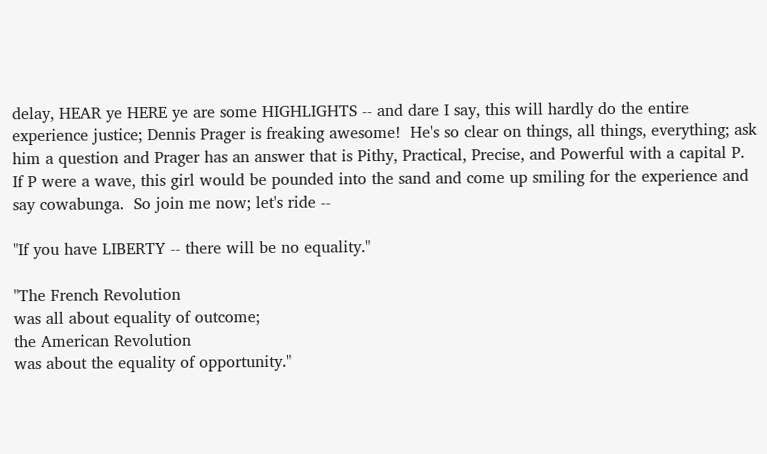delay, HEAR ye HERE ye are some HIGHLIGHTS -- and dare I say, this will hardly do the entire experience justice; Dennis Prager is freaking awesome!  He's so clear on things, all things, everything; ask him a question and Prager has an answer that is Pithy, Practical, Precise, and Powerful with a capital P.   If P were a wave, this girl would be pounded into the sand and come up smiling for the experience and say cowabunga.  So join me now; let's ride --

"If you have LIBERTY -- there will be no equality."

"The French Revolution
was all about equality of outcome;
the American Revolution
was about the equality of opportunity."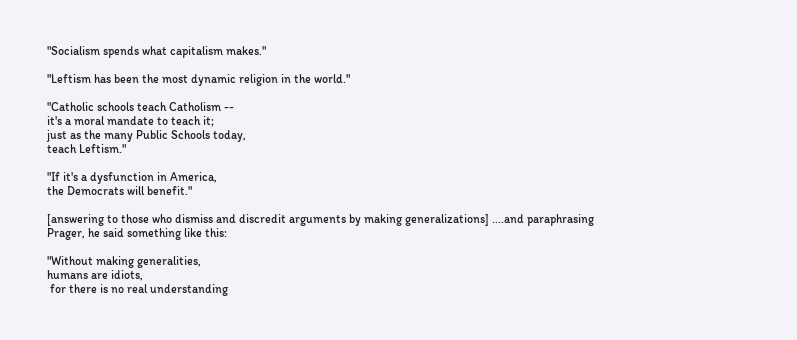"Socialism spends what capitalism makes."

"Leftism has been the most dynamic religion in the world."

"Catholic schools teach Catholism --
it's a moral mandate to teach it;
just as the many Public Schools today,
teach Leftism."

"If it's a dysfunction in America,
the Democrats will benefit."

[answering to those who dismiss and discredit arguments by making generalizations] ....and paraphrasing Prager, he said something like this:

"Without making generalities,
humans are idiots,
 for there is no real understanding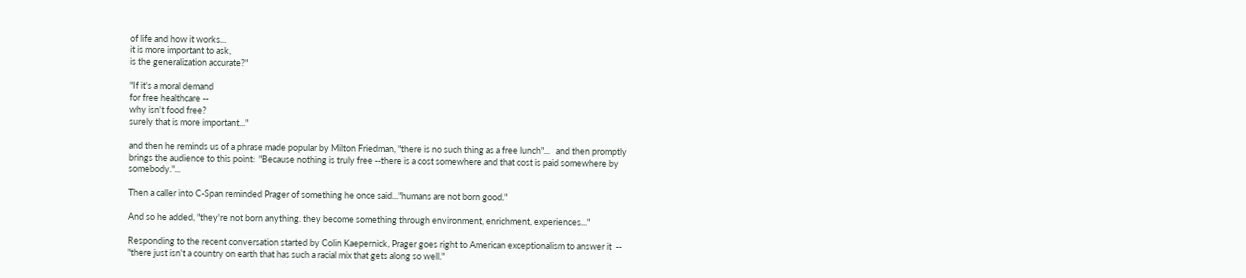of life and how it works...
it is more important to ask,
is the generalization accurate?"

"If it's a moral demand
for free healthcare --
why isn't food free?
surely that is more important..."

and then he reminds us of a phrase made popular by Milton Friedman, "there is no such thing as a free lunch"...   and then promptly brings the audience to this point:  "Because nothing is truly free --there is a cost somewhere and that cost is paid somewhere by somebody."...

Then a caller into C-Span reminded Prager of something he once said..."humans are not born good."

And so he added, "they're not born anything. they become something through environment, enrichment, experiences..."

Responding to the recent conversation started by Colin Kaepernick, Prager goes right to American exceptionalism to answer it  -- "there just isn't a country on earth that has such a racial mix that gets along so well."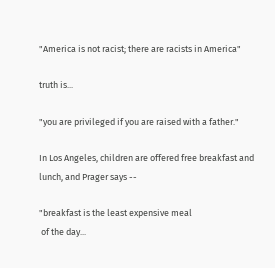"America is not racist; there are racists in America"

truth is...

"you are privileged if you are raised with a father."

In Los Angeles, children are offered free breakfast and lunch, and Prager says --

"breakfast is the least expensive meal
 of the day...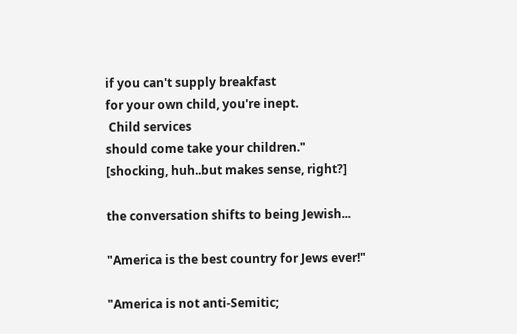if you can't supply breakfast
for your own child, you're inept.
 Child services
should come take your children."
[shocking, huh..but makes sense, right?]

the conversation shifts to being Jewish...

"America is the best country for Jews ever!"

"America is not anti-Semitic;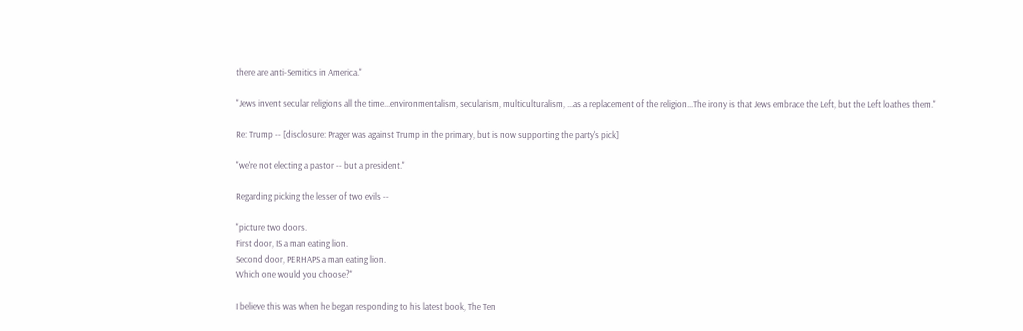there are anti-Semitics in America."

"Jews invent secular religions all the time...environmentalism, secularism, multiculturalism, ...as a replacement of the religion...The irony is that Jews embrace the Left, but the Left loathes them."

Re: Trump -- [disclosure: Prager was against Trump in the primary, but is now supporting the party's pick]

"we're not electing a pastor -- but a president."

Regarding picking the lesser of two evils --

"picture two doors.
First door, IS a man eating lion.
Second door, PERHAPS a man eating lion.
Which one would you choose?"

I believe this was when he began responding to his latest book, The Ten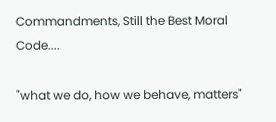Commandments, Still the Best Moral Code....

"what we do, how we behave, matters"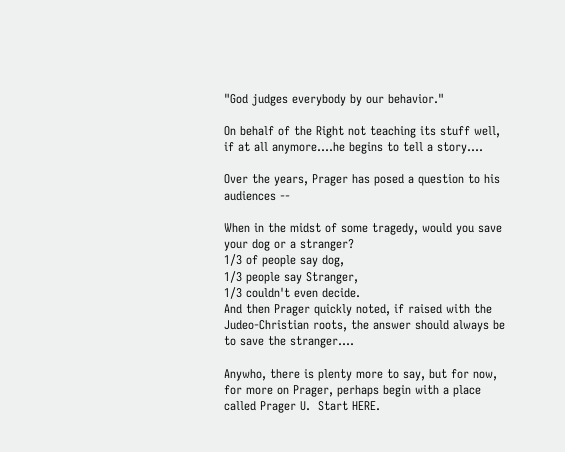"God judges everybody by our behavior."

On behalf of the Right not teaching its stuff well, if at all anymore....he begins to tell a story....

Over the years, Prager has posed a question to his audiences --

When in the midst of some tragedy, would you save your dog or a stranger?
1/3 of people say dog,
1/3 people say Stranger,
1/3 couldn't even decide.
And then Prager quickly noted, if raised with the Judeo-Christian roots, the answer should always be to save the stranger....

Anywho, there is plenty more to say, but for now, for more on Prager, perhaps begin with a place called Prager U.  Start HERE.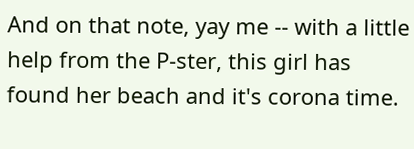And on that note, yay me -- with a little help from the P-ster, this girl has found her beach and it's corona time.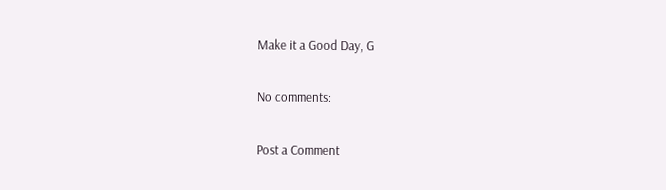Make it a Good Day, G

No comments:

Post a Comment